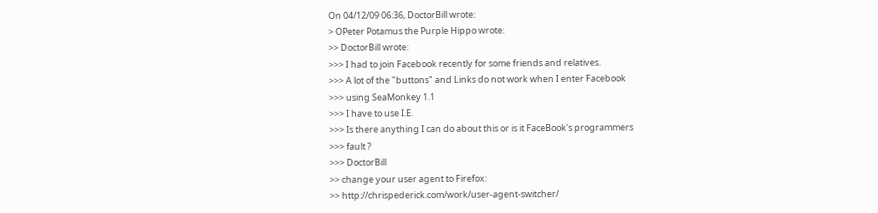On 04/12/09 06:36, DoctorBill wrote:
> OPeter Potamus the Purple Hippo wrote:
>> DoctorBill wrote:
>>> I had to join Facebook recently for some friends and relatives.
>>> A lot of the "buttons" and Links do not work when I enter Facebook
>>> using SeaMonkey 1.1
>>> I have to use I.E.
>>> Is there anything I can do about this or is it FaceBook's programmers
>>> fault ?
>>> DoctorBill
>> change your user agent to Firefox:
>> http://chrispederick.com/work/user-agent-switcher/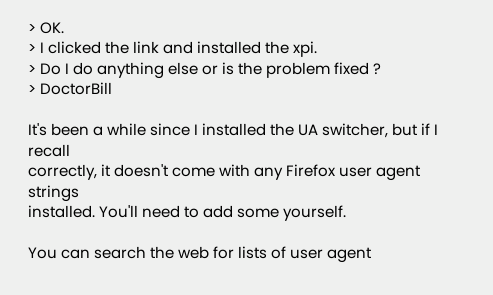> OK.
> I clicked the link and installed the xpi.
> Do I do anything else or is the problem fixed ?
> DoctorBill

It's been a while since I installed the UA switcher, but if I recall
correctly, it doesn't come with any Firefox user agent strings
installed. You'll need to add some yourself.

You can search the web for lists of user agent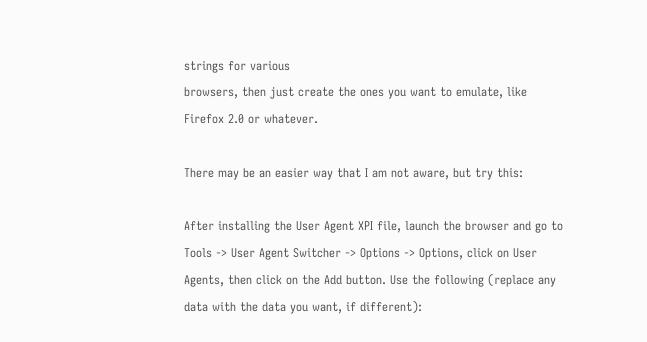strings for various
browsers, then just create the ones you want to emulate, like
Firefox 2.0 or whatever.

There may be an easier way that I am not aware, but try this:

After installing the User Agent XPI file, launch the browser and go to
Tools -> User Agent Switcher -> Options -> Options, click on User
Agents, then click on the Add button. Use the following (replace any
data with the data you want, if different):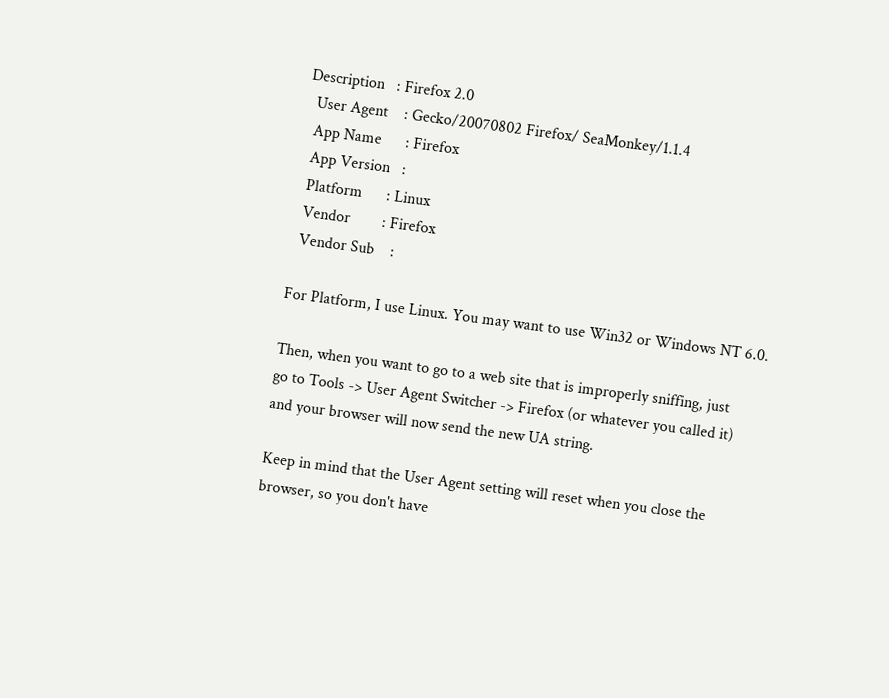Description   : Firefox 2.0
  User Agent    : Gecko/20070802 Firefox/ SeaMonkey/1.1.4
  App Name      : Firefox
  App Version   :
  Platform      : Linux
  Vendor        : Firefox
  Vendor Sub    :

For Platform, I use Linux. You may want to use Win32 or Windows NT 6.0.

Then, when you want to go to a web site that is improperly sniffing, just
go to Tools -> User Agent Switcher -> Firefox (or whatever you called it)
and your browser will now send the new UA string.

Keep in mind that the User Agent setting will reset when you close the
browser, so you don't have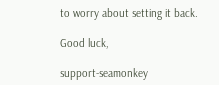to worry about setting it back.

Good luck,

support-seamonkey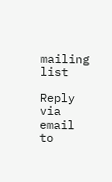mailing list

Reply via email to